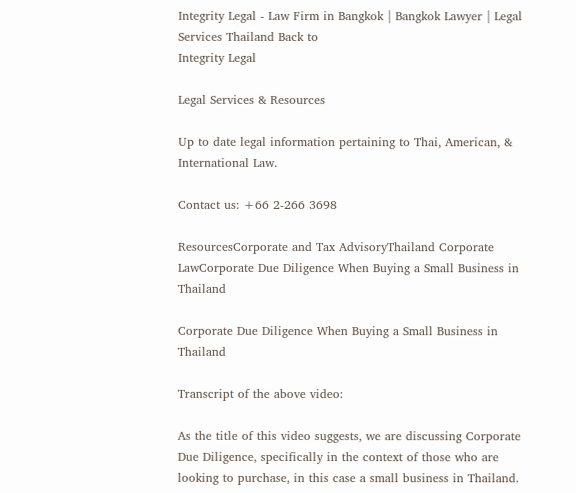Integrity Legal - Law Firm in Bangkok | Bangkok Lawyer | Legal Services Thailand Back to
Integrity Legal

Legal Services & Resources

Up to date legal information pertaining to Thai, American, & International Law.

Contact us: +66 2-266 3698

ResourcesCorporate and Tax AdvisoryThailand Corporate LawCorporate Due Diligence When Buying a Small Business in Thailand

Corporate Due Diligence When Buying a Small Business in Thailand

Transcript of the above video:

As the title of this video suggests, we are discussing Corporate Due Diligence, specifically in the context of those who are looking to purchase, in this case a small business in Thailand.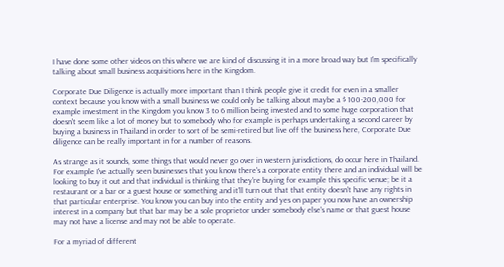I have done some other videos on this where we are kind of discussing it in a more broad way but I'm specifically talking about small business acquisitions here in the Kingdom.

Corporate Due Diligence is actually more important than I think people give it credit for even in a smaller context because you know with a small business we could only be talking about maybe a $ 100-200,000 for example investment in the Kingdom you know 3 to 6 million being invested and to some huge corporation that doesn't seem like a lot of money but to somebody who for example is perhaps undertaking a second career by buying a business in Thailand in order to sort of be semi-retired but live off the business here, Corporate Due diligence can be really important in for a number of reasons.

As strange as it sounds, some things that would never go over in western jurisdictions, do occur here in Thailand. For example I've actually seen businesses that you know there's a corporate entity there and an individual will be looking to buy it out and that individual is thinking that they're buying for example this specific venue; be it a restaurant or a bar or a guest house or something and it'll turn out that that entity doesn't have any rights in that particular enterprise. You know you can buy into the entity and yes on paper you now have an ownership interest in a company but that bar may be a sole proprietor under somebody else's name or that guest house may not have a license and may not be able to operate.

For a myriad of different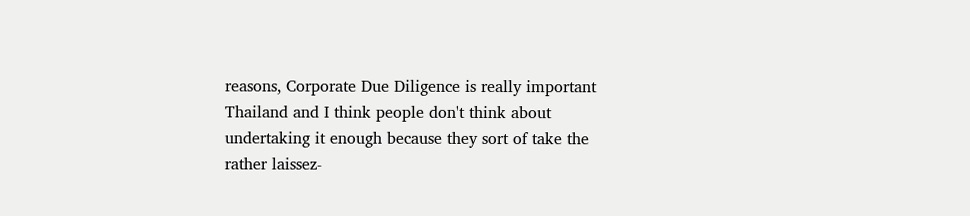reasons, Corporate Due Diligence is really important Thailand and I think people don't think about undertaking it enough because they sort of take the rather laissez-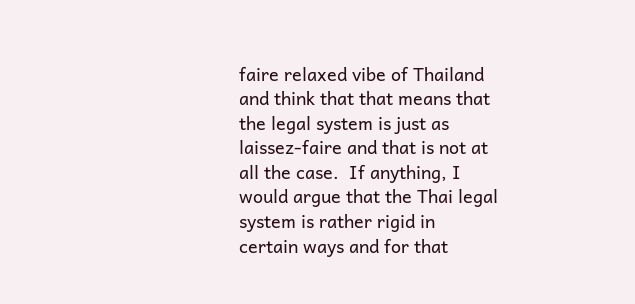faire relaxed vibe of Thailand and think that that means that the legal system is just as laissez-faire and that is not at all the case.  If anything, I would argue that the Thai legal system is rather rigid in certain ways and for that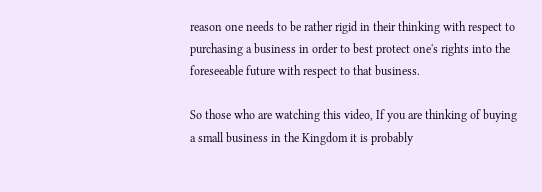reason one needs to be rather rigid in their thinking with respect to purchasing a business in order to best protect one's rights into the foreseeable future with respect to that business.

So those who are watching this video, If you are thinking of buying a small business in the Kingdom it is probably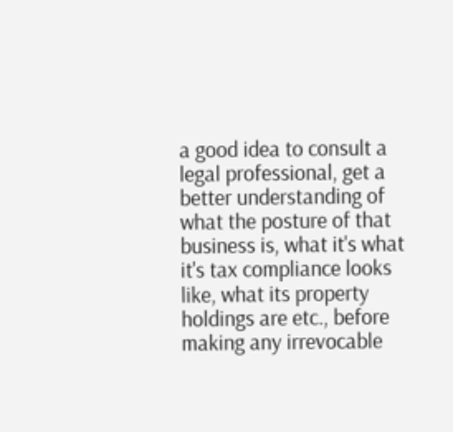a good idea to consult a legal professional, get a better understanding of what the posture of that business is, what it's what it's tax compliance looks like, what its property holdings are etc., before making any irrevocable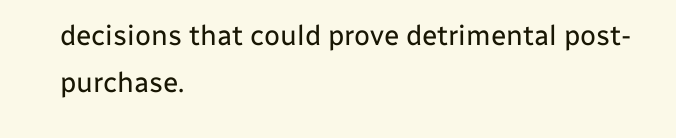decisions that could prove detrimental post-purchase.